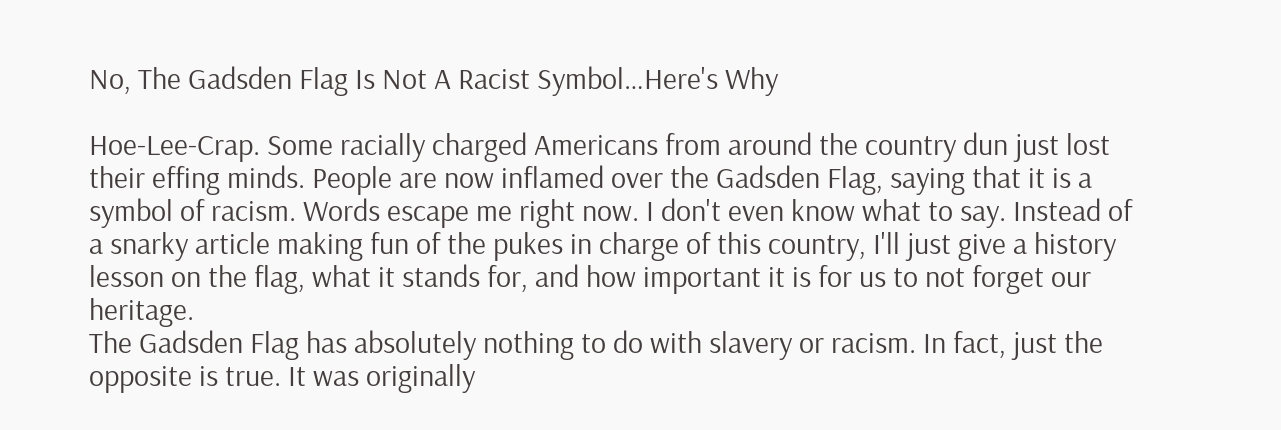No, The Gadsden Flag Is Not A Racist Symbol…Here's Why

Hoe-Lee-Crap. Some racially charged Americans from around the country dun just lost their effing minds. People are now inflamed over the Gadsden Flag, saying that it is a symbol of racism. Words escape me right now. I don't even know what to say. Instead of a snarky article making fun of the pukes in charge of this country, I'll just give a history lesson on the flag, what it stands for, and how important it is for us to not forget our heritage.
The Gadsden Flag has absolutely nothing to do with slavery or racism. In fact, just the opposite is true. It was originally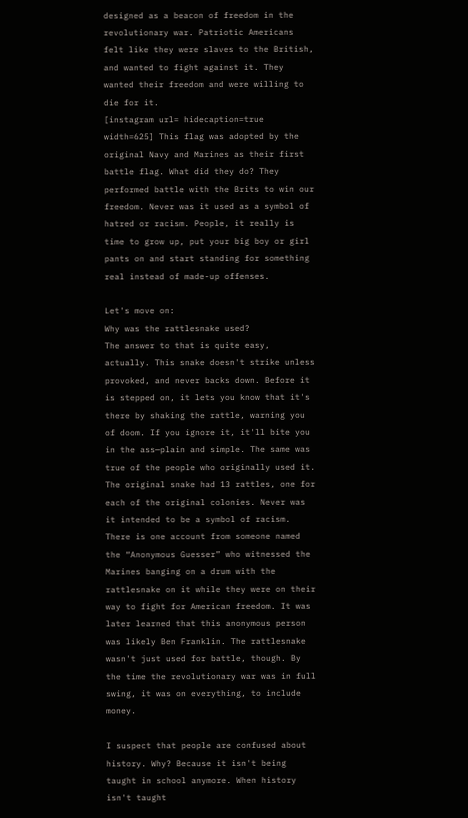designed as a beacon of freedom in the revolutionary war. Patriotic Americans felt like they were slaves to the British, and wanted to fight against it. They wanted their freedom and were willing to die for it.
[instagram url= hidecaption=true width=625] This flag was adopted by the original Navy and Marines as their first battle flag. What did they do? They performed battle with the Brits to win our freedom. Never was it used as a symbol of hatred or racism. People, it really is time to grow up, put your big boy or girl pants on and start standing for something real instead of made-up offenses.

Let's move on:
Why was the rattlesnake used?
The answer to that is quite easy, actually. This snake doesn't strike unless provoked, and never backs down. Before it is stepped on, it lets you know that it's there by shaking the rattle, warning you of doom. If you ignore it, it'll bite you in the ass—plain and simple. The same was true of the people who originally used it. The original snake had 13 rattles, one for each of the original colonies. Never was it intended to be a symbol of racism.
There is one account from someone named the “Anonymous Guesser” who witnessed the Marines banging on a drum with the rattlesnake on it while they were on their way to fight for American freedom. It was later learned that this anonymous person was likely Ben Franklin. The rattlesnake wasn't just used for battle, though. By the time the revolutionary war was in full swing, it was on everything, to include money.

I suspect that people are confused about history. Why? Because it isn't being taught in school anymore. When history isn't taught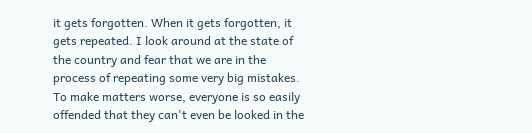it gets forgotten. When it gets forgotten, it gets repeated. I look around at the state of the country and fear that we are in the process of repeating some very big mistakes.
To make matters worse, everyone is so easily offended that they can't even be looked in the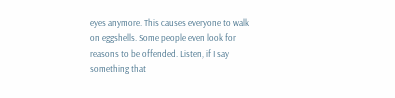eyes anymore. This causes everyone to walk on eggshells. Some people even look for reasons to be offended. Listen, if I say something that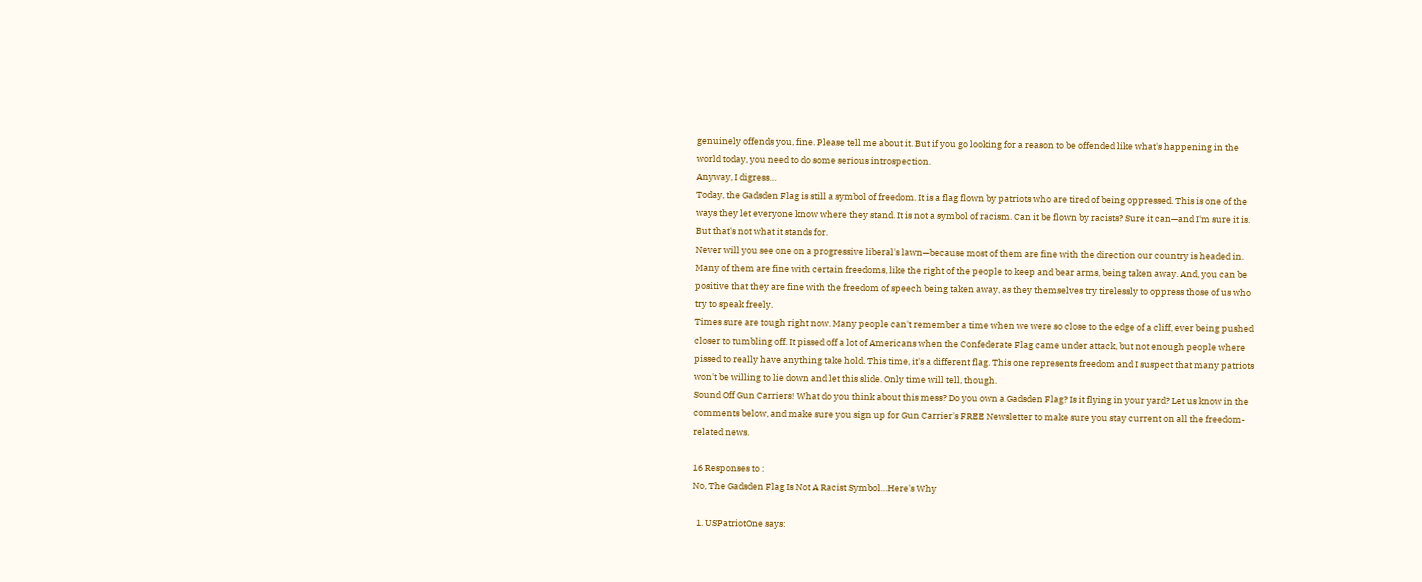genuinely offends you, fine. Please tell me about it. But if you go looking for a reason to be offended like what's happening in the world today, you need to do some serious introspection.
Anyway, I digress…
Today, the Gadsden Flag is still a symbol of freedom. It is a flag flown by patriots who are tired of being oppressed. This is one of the ways they let everyone know where they stand. It is not a symbol of racism. Can it be flown by racists? Sure it can—and I'm sure it is. But that's not what it stands for.
Never will you see one on a progressive liberal's lawn—because most of them are fine with the direction our country is headed in. Many of them are fine with certain freedoms, like the right of the people to keep and bear arms, being taken away. And, you can be positive that they are fine with the freedom of speech being taken away, as they themselves try tirelessly to oppress those of us who try to speak freely.
Times sure are tough right now. Many people can't remember a time when we were so close to the edge of a cliff, ever being pushed closer to tumbling off. It pissed off a lot of Americans when the Confederate Flag came under attack, but not enough people where pissed to really have anything take hold. This time, it's a different flag. This one represents freedom and I suspect that many patriots won't be willing to lie down and let this slide. Only time will tell, though.
Sound Off Gun Carriers! What do you think about this mess? Do you own a Gadsden Flag? Is it flying in your yard? Let us know in the comments below, and make sure you sign up for Gun Carrier's FREE Newsletter to make sure you stay current on all the freedom-related news.

16 Responses to :
No, The Gadsden Flag Is Not A Racist Symbol…Here's Why

  1. USPatriotOne says: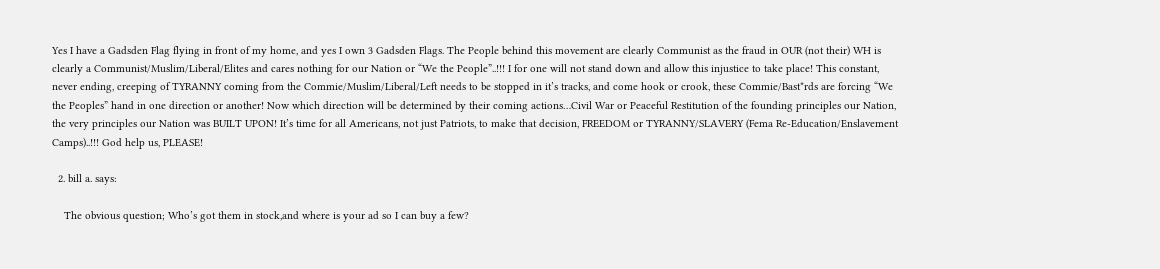Yes I have a Gadsden Flag flying in front of my home, and yes I own 3 Gadsden Flags. The People behind this movement are clearly Communist as the fraud in OUR (not their) WH is clearly a Communist/Muslim/Liberal/Elites and cares nothing for our Nation or “We the People”..!!! I for one will not stand down and allow this injustice to take place! This constant, never ending, creeping of TYRANNY coming from the Commie/Muslim/Liberal/Left needs to be stopped in it’s tracks, and come hook or crook, these Commie/Bast*rds are forcing “We the Peoples” hand in one direction or another! Now which direction will be determined by their coming actions…Civil War or Peaceful Restitution of the founding principles our Nation, the very principles our Nation was BUILT UPON! It’s time for all Americans, not just Patriots, to make that decision, FREEDOM or TYRANNY/SLAVERY (Fema Re-Education/Enslavement Camps)..!!! God help us, PLEASE!

  2. bill a. says:

    The obvious question; Who’s got them in stock,and where is your ad so I can buy a few?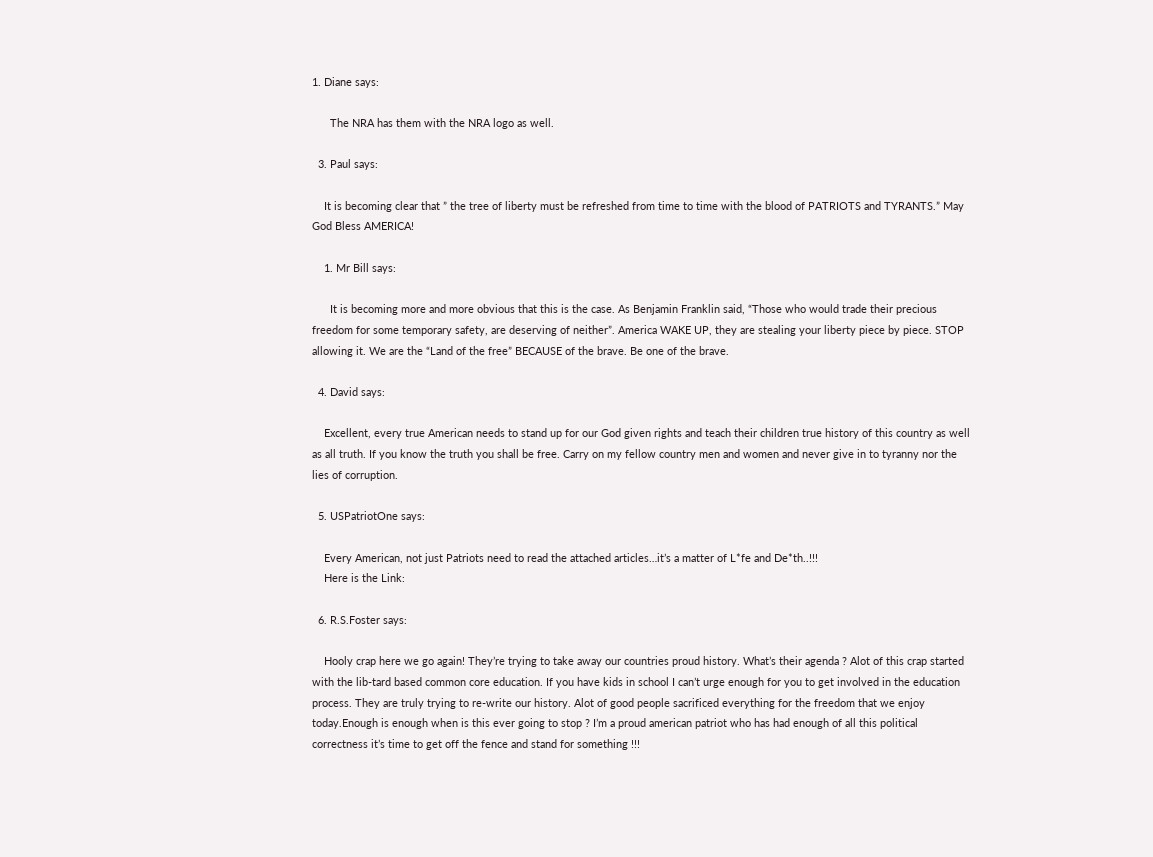1. Diane says:

      The NRA has them with the NRA logo as well.

  3. Paul says:

    It is becoming clear that ” the tree of liberty must be refreshed from time to time with the blood of PATRIOTS and TYRANTS.” May God Bless AMERICA!

    1. Mr Bill says:

      It is becoming more and more obvious that this is the case. As Benjamin Franklin said, “Those who would trade their precious freedom for some temporary safety, are deserving of neither”. America WAKE UP, they are stealing your liberty piece by piece. STOP allowing it. We are the “Land of the free” BECAUSE of the brave. Be one of the brave.

  4. David says:

    Excellent, every true American needs to stand up for our God given rights and teach their children true history of this country as well as all truth. If you know the truth you shall be free. Carry on my fellow country men and women and never give in to tyranny nor the lies of corruption.

  5. USPatriotOne says:

    Every American, not just Patriots need to read the attached articles…it’s a matter of L*fe and De*th..!!!
    Here is the Link:

  6. R.S.Foster says:

    Hooly crap here we go again! They’re trying to take away our countries proud history. What’s their agenda ? Alot of this crap started with the lib-tard based common core education. If you have kids in school I can’t urge enough for you to get involved in the education process. They are truly trying to re-write our history. Alot of good people sacrificed everything for the freedom that we enjoy today.Enough is enough when is this ever going to stop ? I’m a proud american patriot who has had enough of all this political correctness it’s time to get off the fence and stand for something !!!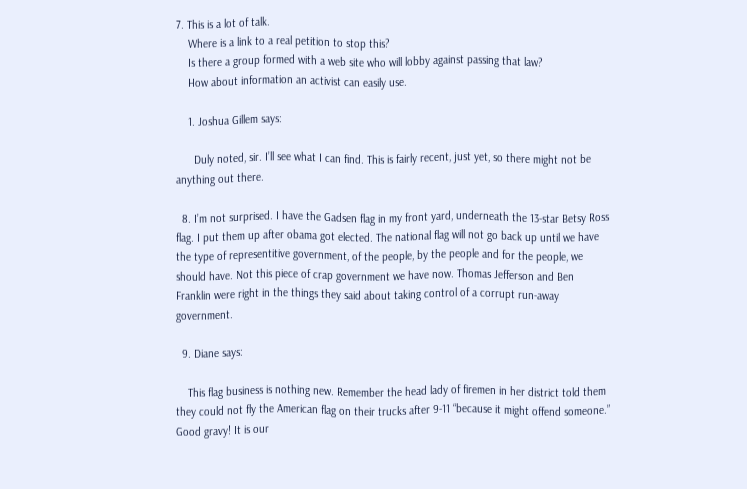7. This is a lot of talk.
    Where is a link to a real petition to stop this?
    Is there a group formed with a web site who will lobby against passing that law?
    How about information an activist can easily use.

    1. Joshua Gillem says:

      Duly noted, sir. I’ll see what I can find. This is fairly recent, just yet, so there might not be anything out there.

  8. I’m not surprised. I have the Gadsen flag in my front yard, underneath the 13-star Betsy Ross flag. I put them up after obama got elected. The national flag will not go back up until we have the type of representitive government, of the people, by the people and for the people, we should have. Not this piece of crap government we have now. Thomas Jefferson and Ben Franklin were right in the things they said about taking control of a corrupt run-away government.

  9. Diane says:

    This flag business is nothing new. Remember the head lady of firemen in her district told them they could not fly the American flag on their trucks after 9-11 “because it might offend someone.” Good gravy! It is our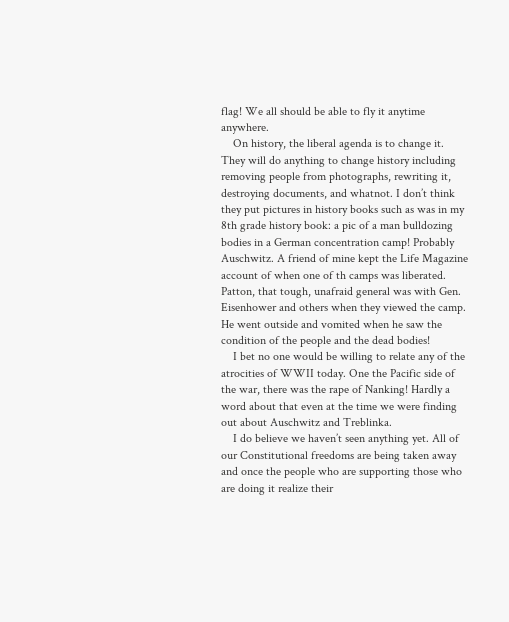flag! We all should be able to fly it anytime anywhere.
    On history, the liberal agenda is to change it. They will do anything to change history including removing people from photographs, rewriting it, destroying documents, and whatnot. I don’t think they put pictures in history books such as was in my 8th grade history book: a pic of a man bulldozing bodies in a German concentration camp! Probably Auschwitz. A friend of mine kept the Life Magazine account of when one of th camps was liberated. Patton, that tough, unafraid general was with Gen. Eisenhower and others when they viewed the camp. He went outside and vomited when he saw the condition of the people and the dead bodies!
    I bet no one would be willing to relate any of the atrocities of WWII today. One the Pacific side of the war, there was the rape of Nanking! Hardly a word about that even at the time we were finding out about Auschwitz and Treblinka.
    I do believe we haven’t seen anything yet. All of our Constitutional freedoms are being taken away and once the people who are supporting those who are doing it realize their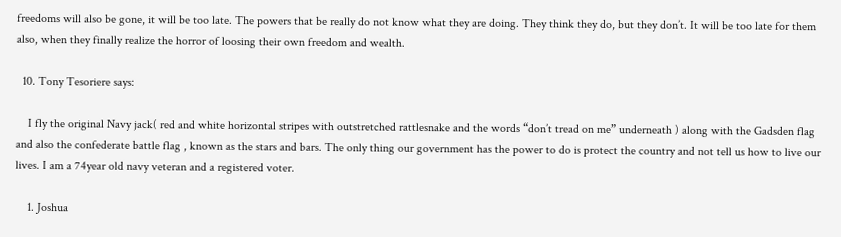freedoms will also be gone, it will be too late. The powers that be really do not know what they are doing. They think they do, but they don’t. It will be too late for them also, when they finally realize the horror of loosing their own freedom and wealth.

  10. Tony Tesoriere says:

    I fly the original Navy jack( red and white horizontal stripes with outstretched rattlesnake and the words “don’t tread on me” underneath ) along with the Gadsden flag and also the confederate battle flag , known as the stars and bars. The only thing our government has the power to do is protect the country and not tell us how to live our lives. I am a 74year old navy veteran and a registered voter.

    1. Joshua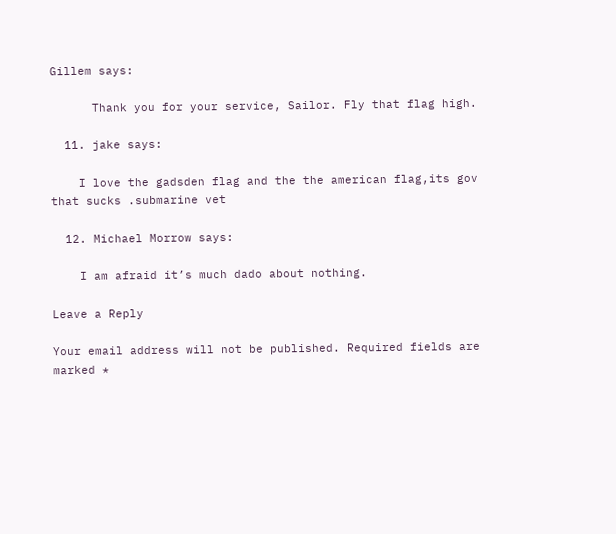Gillem says:

      Thank you for your service, Sailor. Fly that flag high.

  11. jake says:

    I love the gadsden flag and the the american flag,its gov that sucks .submarine vet

  12. Michael Morrow says:

    I am afraid it’s much dado about nothing.

Leave a Reply

Your email address will not be published. Required fields are marked *